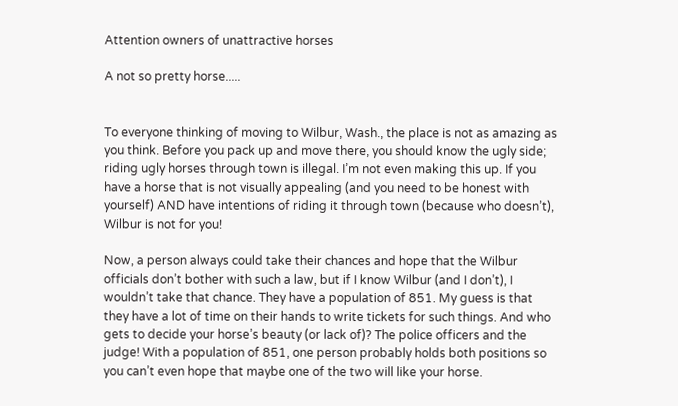Attention owners of unattractive horses

A not so pretty horse.....


To everyone thinking of moving to Wilbur, Wash., the place is not as amazing as you think. Before you pack up and move there, you should know the ugly side; riding ugly horses through town is illegal. I’m not even making this up. If you have a horse that is not visually appealing (and you need to be honest with yourself) AND have intentions of riding it through town (because who doesn’t), Wilbur is not for you!

Now, a person always could take their chances and hope that the Wilbur officials don’t bother with such a law, but if I know Wilbur (and I don’t), I wouldn’t take that chance. They have a population of 851. My guess is that they have a lot of time on their hands to write tickets for such things. And who gets to decide your horse’s beauty (or lack of)? The police officers and the judge! With a population of 851, one person probably holds both positions so you can’t even hope that maybe one of the two will like your horse.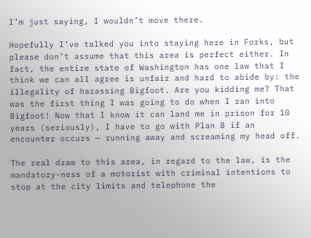I’m just saying, I wouldn’t move there.

Hopefully I’ve talked you into staying here in Forks, but please don’t assume that this area is perfect either. In fact, the entire state of Washington has one law that I think we can all agree is unfair and hard to abide by: the illegality of harassing Bigfoot. Are you kidding me? That was the first thing I was going to do when I ran into Bigfoot! Now that I know it can land me in prison for 10 years (seriously), I have to go with Plan B if an encounter occurs — running away and screaming my head off.

The real draw to this area, in regard to the law, is the mandatory-ness of a motorist with criminal intentions to stop at the city limits and telephone the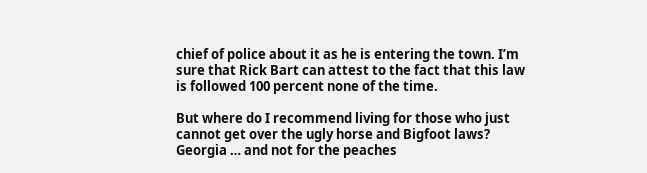chief of police about it as he is entering the town. I’m sure that Rick Bart can attest to the fact that this law is followed 100 percent none of the time.

But where do I recommend living for those who just cannot get over the ugly horse and Bigfoot laws? Georgia … and not for the peaches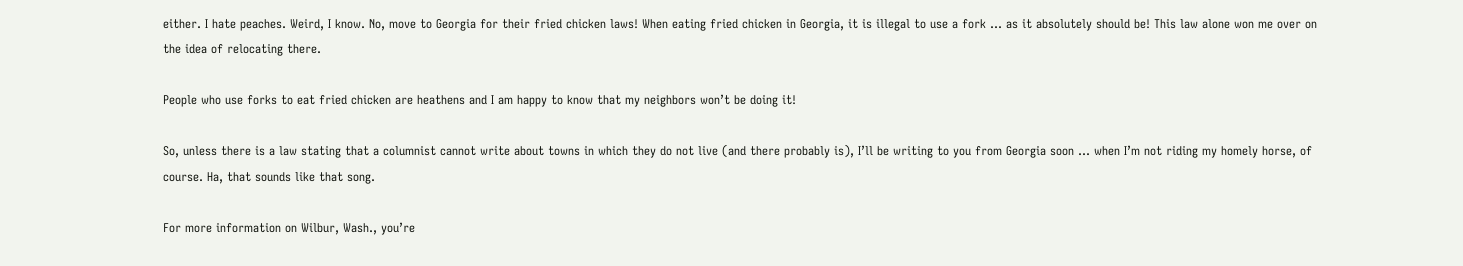either. I hate peaches. Weird, I know. No, move to Georgia for their fried chicken laws! When eating fried chicken in Georgia, it is illegal to use a fork … as it absolutely should be! This law alone won me over on the idea of relocating there.

People who use forks to eat fried chicken are heathens and I am happy to know that my neighbors won’t be doing it!

So, unless there is a law stating that a columnist cannot write about towns in which they do not live (and there probably is), I’ll be writing to you from Georgia soon … when I’m not riding my homely horse, of course. Ha, that sounds like that song.

For more information on Wilbur, Wash., you’re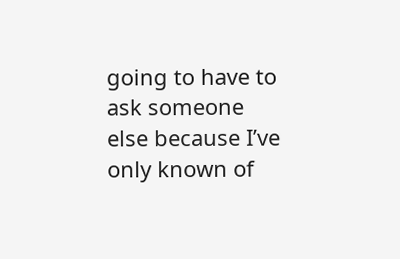going to have to ask someone else because I’ve only known of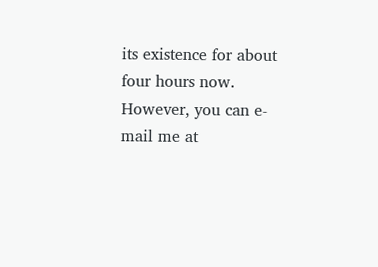its existence for about four hours now. However, you can e-mail me at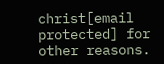christ[email protected] for other reasons.